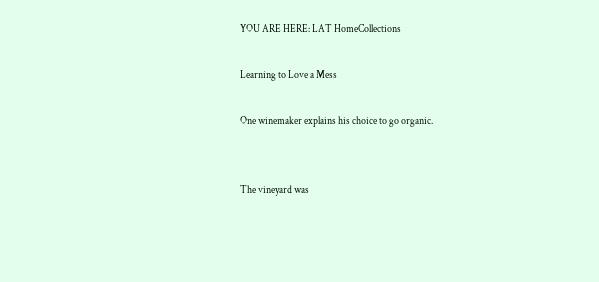YOU ARE HERE: LAT HomeCollections

Learning to Love a Mess

One winemaker explains his choice to go organic.


The vineyard was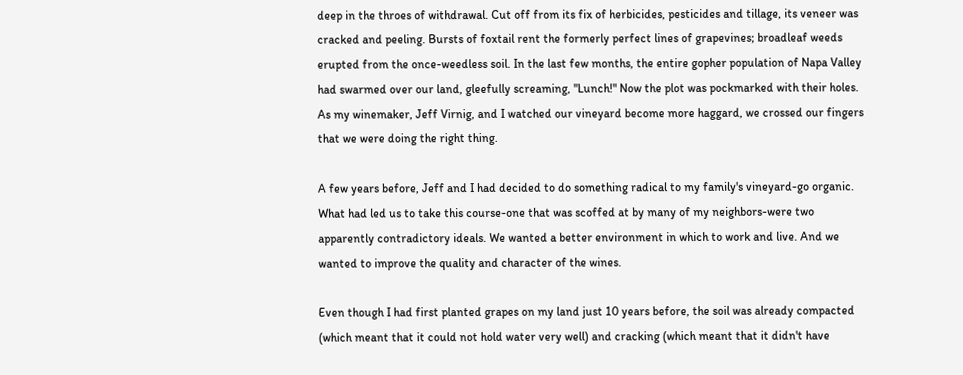deep in the throes of withdrawal. Cut off from its fix of herbicides, pesticides and tillage, its veneer was cracked and peeling. Bursts of foxtail rent the formerly perfect lines of grapevines; broadleaf weeds erupted from the once-weedless soil. In the last few months, the entire gopher population of Napa Valley had swarmed over our land, gleefully screaming, "Lunch!" Now the plot was pockmarked with their holes. As my winemaker, Jeff Virnig, and I watched our vineyard become more haggard, we crossed our fingers that we were doing the right thing.

A few years before, Jeff and I had decided to do something radical to my family's vineyard-go organic. What had led us to take this course-one that was scoffed at by many of my neighbors-were two apparently contradictory ideals. We wanted a better environment in which to work and live. And we wanted to improve the quality and character of the wines.

Even though I had first planted grapes on my land just 10 years before, the soil was already compacted (which meant that it could not hold water very well) and cracking (which meant that it didn't have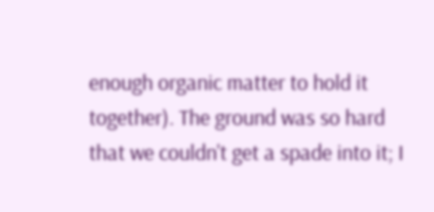enough organic matter to hold it together). The ground was so hard that we couldn't get a spade into it; I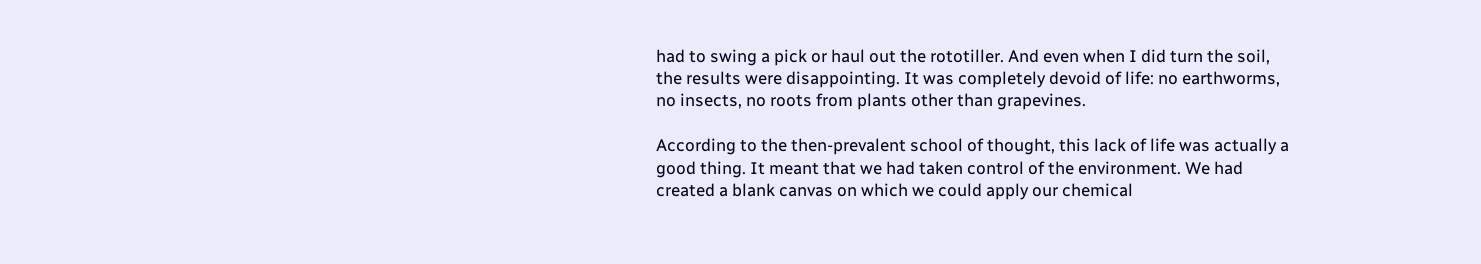had to swing a pick or haul out the rototiller. And even when I did turn the soil, the results were disappointing. It was completely devoid of life: no earthworms, no insects, no roots from plants other than grapevines.

According to the then-prevalent school of thought, this lack of life was actually a good thing. It meant that we had taken control of the environment. We had created a blank canvas on which we could apply our chemical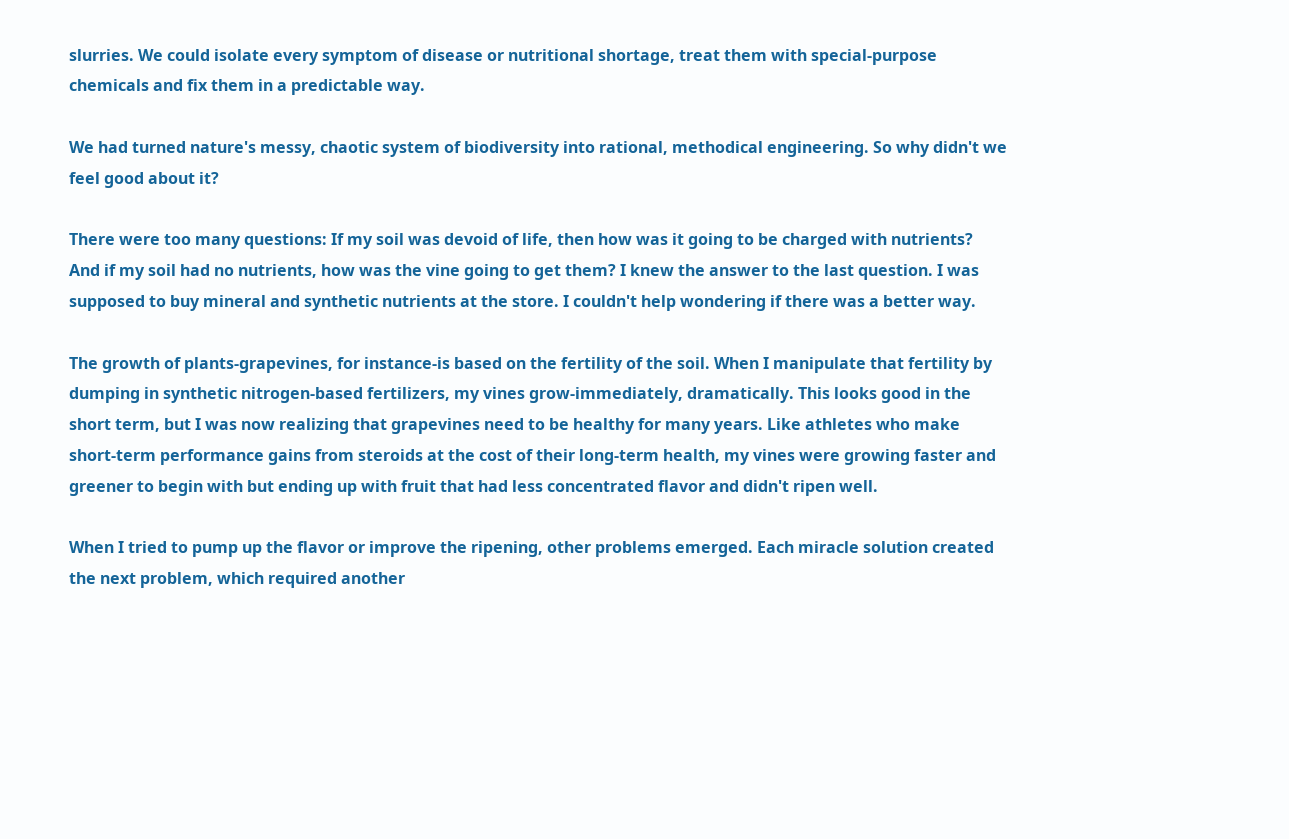slurries. We could isolate every symptom of disease or nutritional shortage, treat them with special-purpose chemicals and fix them in a predictable way.

We had turned nature's messy, chaotic system of biodiversity into rational, methodical engineering. So why didn't we feel good about it?

There were too many questions: If my soil was devoid of life, then how was it going to be charged with nutrients? And if my soil had no nutrients, how was the vine going to get them? I knew the answer to the last question. I was supposed to buy mineral and synthetic nutrients at the store. I couldn't help wondering if there was a better way.

The growth of plants-grapevines, for instance-is based on the fertility of the soil. When I manipulate that fertility by dumping in synthetic nitrogen-based fertilizers, my vines grow-immediately, dramatically. This looks good in the short term, but I was now realizing that grapevines need to be healthy for many years. Like athletes who make short-term performance gains from steroids at the cost of their long-term health, my vines were growing faster and greener to begin with but ending up with fruit that had less concentrated flavor and didn't ripen well.

When I tried to pump up the flavor or improve the ripening, other problems emerged. Each miracle solution created the next problem, which required another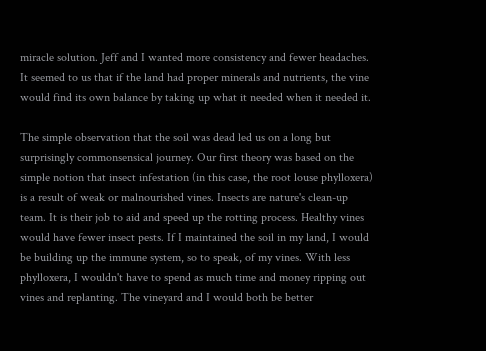miracle solution. Jeff and I wanted more consistency and fewer headaches. It seemed to us that if the land had proper minerals and nutrients, the vine would find its own balance by taking up what it needed when it needed it.

The simple observation that the soil was dead led us on a long but surprisingly commonsensical journey. Our first theory was based on the simple notion that insect infestation (in this case, the root louse phylloxera) is a result of weak or malnourished vines. Insects are nature's clean-up team. It is their job to aid and speed up the rotting process. Healthy vines would have fewer insect pests. If I maintained the soil in my land, I would be building up the immune system, so to speak, of my vines. With less phylloxera, I wouldn't have to spend as much time and money ripping out vines and replanting. The vineyard and I would both be better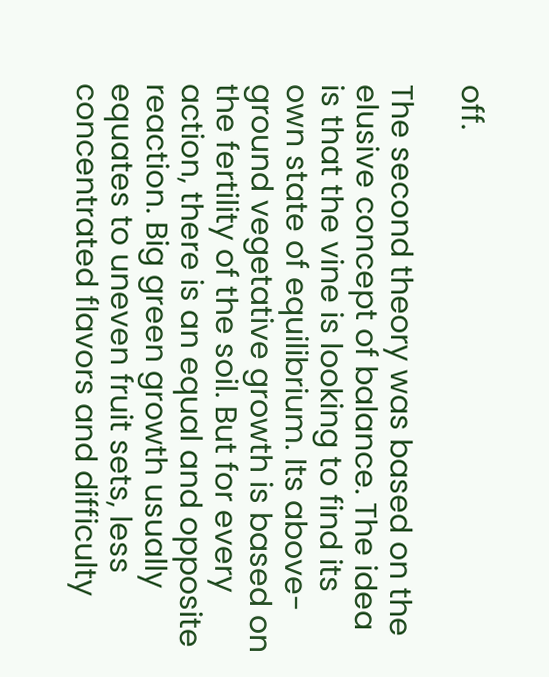off.

The second theory was based on the elusive concept of balance. The idea is that the vine is looking to find its own state of equilibrium. Its above-ground vegetative growth is based on the fertility of the soil. But for every action, there is an equal and opposite reaction. Big green growth usually equates to uneven fruit sets, less concentrated flavors and difficulty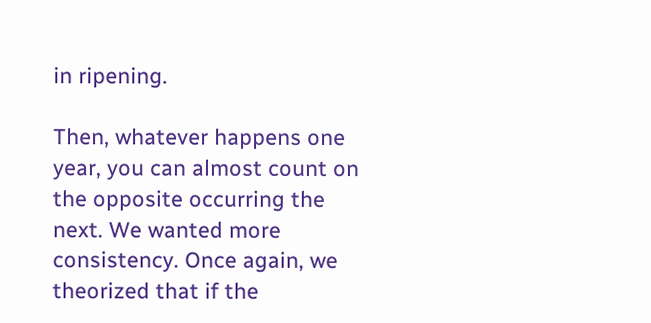in ripening.

Then, whatever happens one year, you can almost count on the opposite occurring the next. We wanted more consistency. Once again, we theorized that if the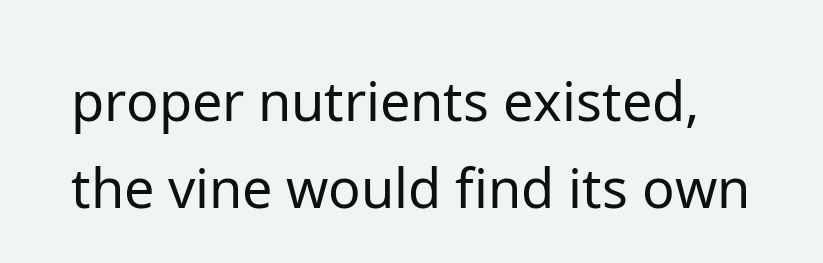proper nutrients existed, the vine would find its own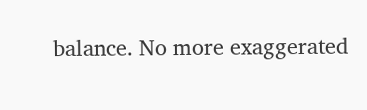balance. No more exaggerated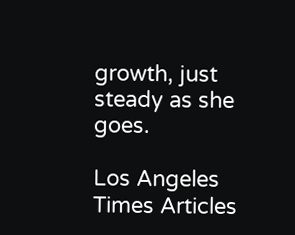growth, just steady as she goes.

Los Angeles Times Articles